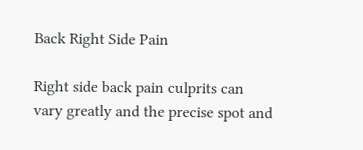Back Right Side Pain

Right side back pain culprits can vary greatly and the precise spot and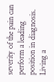severity of the pain can perform a leading position in diagnosis. Living a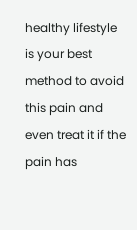healthy lifestyle is your best method to avoid this pain and even treat it if the pain has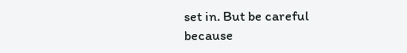set in. But be careful because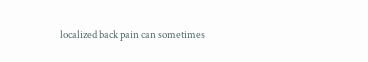localized back pain can sometimes